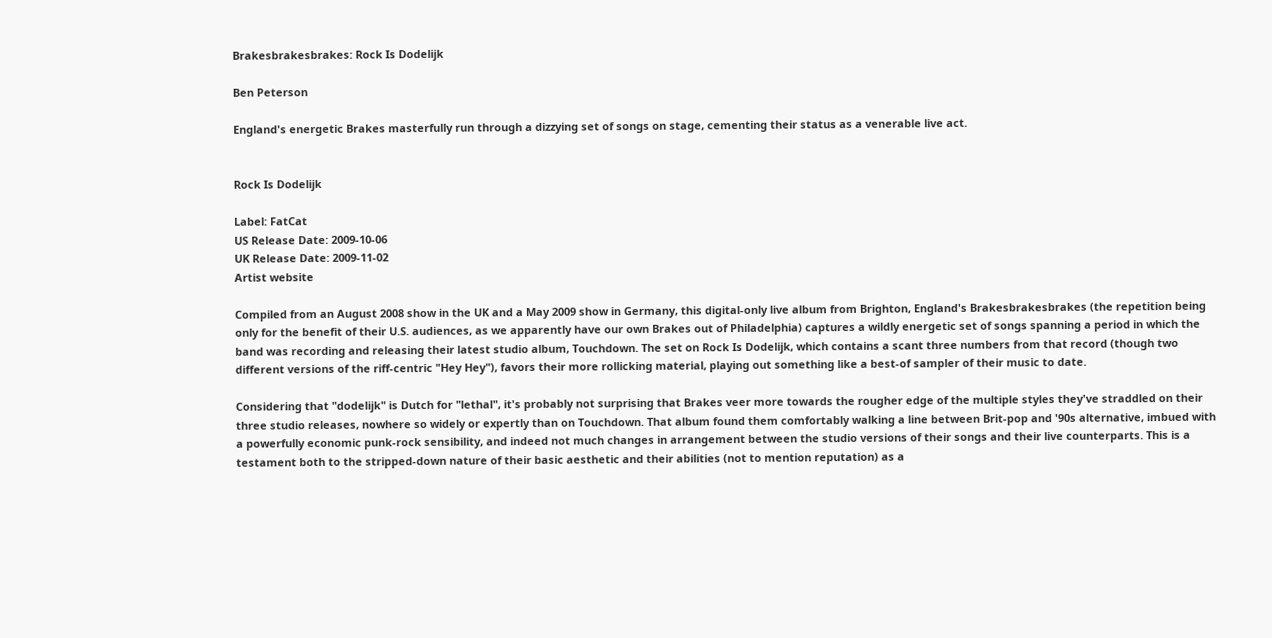Brakesbrakesbrakes: Rock Is Dodelijk

Ben Peterson

England's energetic Brakes masterfully run through a dizzying set of songs on stage, cementing their status as a venerable live act.


Rock Is Dodelijk

Label: FatCat
US Release Date: 2009-10-06
UK Release Date: 2009-11-02
Artist website

Compiled from an August 2008 show in the UK and a May 2009 show in Germany, this digital-only live album from Brighton, England's Brakesbrakesbrakes (the repetition being only for the benefit of their U.S. audiences, as we apparently have our own Brakes out of Philadelphia) captures a wildly energetic set of songs spanning a period in which the band was recording and releasing their latest studio album, Touchdown. The set on Rock Is Dodelijk, which contains a scant three numbers from that record (though two different versions of the riff-centric "Hey Hey"), favors their more rollicking material, playing out something like a best-of sampler of their music to date.

Considering that "dodelijk" is Dutch for "lethal", it's probably not surprising that Brakes veer more towards the rougher edge of the multiple styles they've straddled on their three studio releases, nowhere so widely or expertly than on Touchdown. That album found them comfortably walking a line between Brit-pop and '90s alternative, imbued with a powerfully economic punk-rock sensibility, and indeed not much changes in arrangement between the studio versions of their songs and their live counterparts. This is a testament both to the stripped-down nature of their basic aesthetic and their abilities (not to mention reputation) as a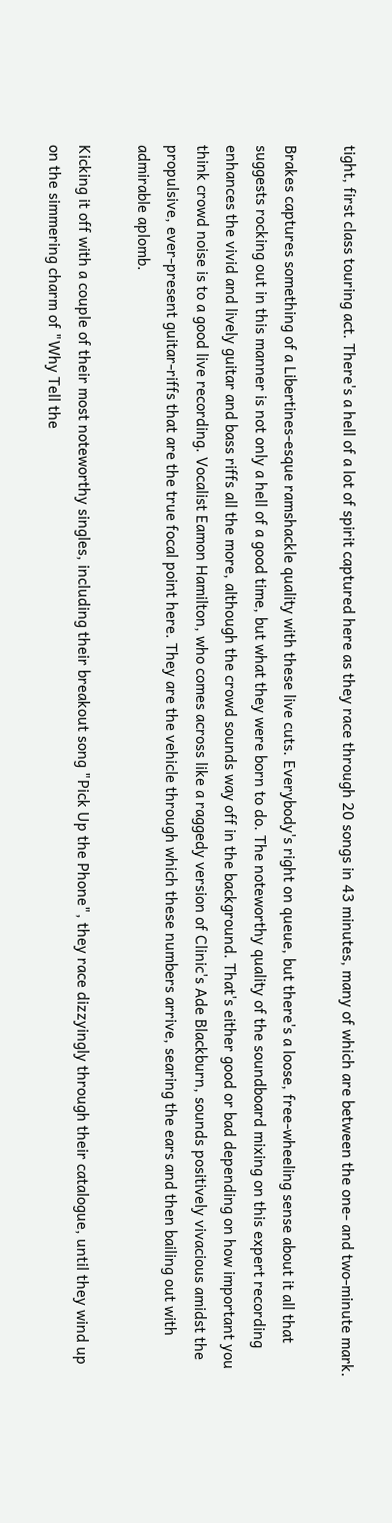tight, first class touring act. There's a hell of a lot of spirit captured here as they race through 20 songs in 43 minutes, many of which are between the one- and two-minute mark.

Brakes captures something of a Libertines-esque ramshackle quality with these live cuts. Everybody's right on queue, but there's a loose, free-wheeling sense about it all that suggests rocking out in this manner is not only a hell of a good time, but what they were born to do. The noteworthy quality of the soundboard mixing on this expert recording enhances the vivid and lively guitar and bass riffs all the more, although the crowd sounds way off in the background. That's either good or bad depending on how important you think crowd noise is to a good live recording. Vocalist Eamon Hamilton, who comes across like a raggedy version of Clinic's Ade Blackburn, sounds positively vivacious amidst the propulsive, ever-present guitar-riffs that are the true focal point here. They are the vehicle through which these numbers arrive, searing the ears and then bailing out with admirable aplomb.

Kicking it off with a couple of their most noteworthy singles, including their breakout song "Pick Up the Phone", they race dizzyingly through their catalogue, until they wind up on the simmering charm of "Why Tell the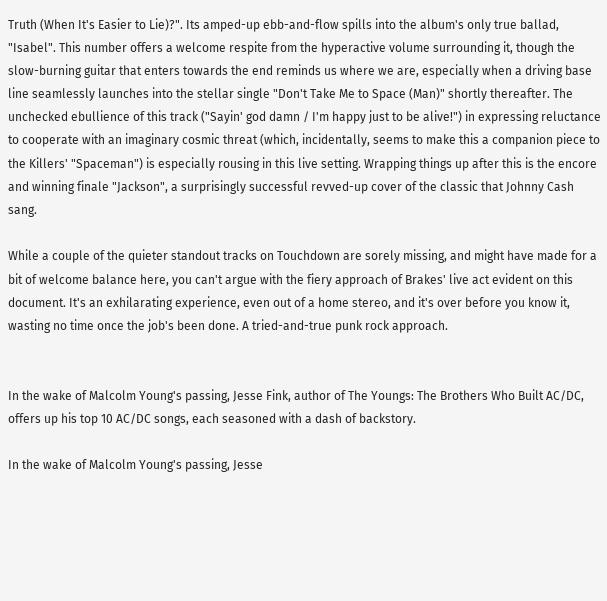Truth (When It's Easier to Lie)?". Its amped-up ebb-and-flow spills into the album's only true ballad, "Isabel". This number offers a welcome respite from the hyperactive volume surrounding it, though the slow-burning guitar that enters towards the end reminds us where we are, especially when a driving base line seamlessly launches into the stellar single "Don't Take Me to Space (Man)" shortly thereafter. The unchecked ebullience of this track ("Sayin' god damn / I'm happy just to be alive!") in expressing reluctance to cooperate with an imaginary cosmic threat (which, incidentally, seems to make this a companion piece to the Killers' "Spaceman") is especially rousing in this live setting. Wrapping things up after this is the encore and winning finale "Jackson", a surprisingly successful revved-up cover of the classic that Johnny Cash sang.

While a couple of the quieter standout tracks on Touchdown are sorely missing, and might have made for a bit of welcome balance here, you can't argue with the fiery approach of Brakes' live act evident on this document. It's an exhilarating experience, even out of a home stereo, and it's over before you know it, wasting no time once the job's been done. A tried-and-true punk rock approach.


In the wake of Malcolm Young's passing, Jesse Fink, author of The Youngs: The Brothers Who Built AC/DC, offers up his top 10 AC/DC songs, each seasoned with a dash of backstory.

In the wake of Malcolm Young's passing, Jesse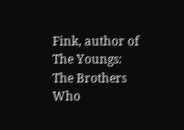Fink, author of The Youngs: The Brothers Who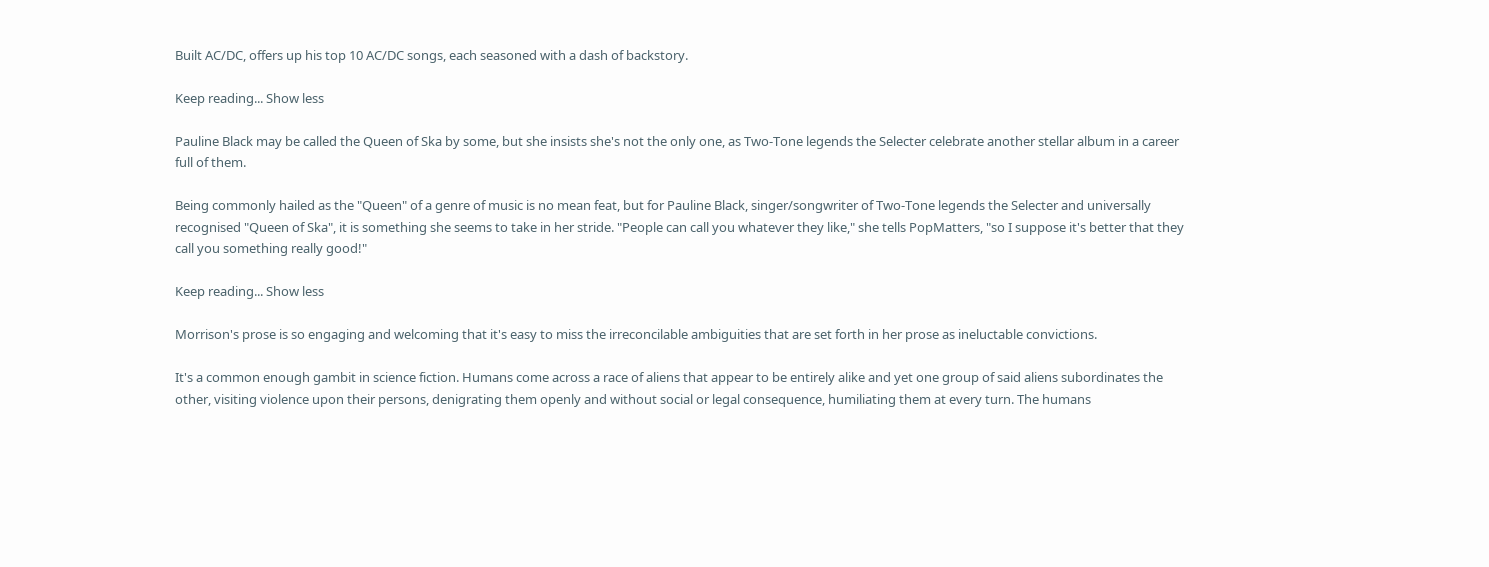Built AC/DC, offers up his top 10 AC/DC songs, each seasoned with a dash of backstory.

Keep reading... Show less

Pauline Black may be called the Queen of Ska by some, but she insists she's not the only one, as Two-Tone legends the Selecter celebrate another stellar album in a career full of them.

Being commonly hailed as the "Queen" of a genre of music is no mean feat, but for Pauline Black, singer/songwriter of Two-Tone legends the Selecter and universally recognised "Queen of Ska", it is something she seems to take in her stride. "People can call you whatever they like," she tells PopMatters, "so I suppose it's better that they call you something really good!"

Keep reading... Show less

Morrison's prose is so engaging and welcoming that it's easy to miss the irreconcilable ambiguities that are set forth in her prose as ineluctable convictions.

It's a common enough gambit in science fiction. Humans come across a race of aliens that appear to be entirely alike and yet one group of said aliens subordinates the other, visiting violence upon their persons, denigrating them openly and without social or legal consequence, humiliating them at every turn. The humans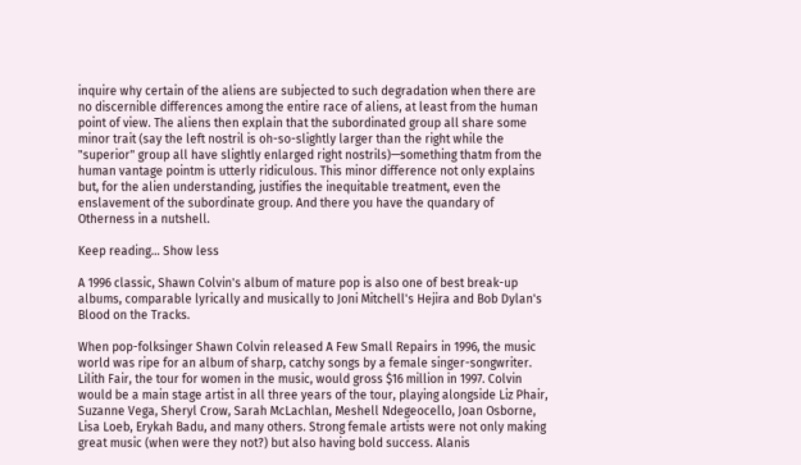inquire why certain of the aliens are subjected to such degradation when there are no discernible differences among the entire race of aliens, at least from the human point of view. The aliens then explain that the subordinated group all share some minor trait (say the left nostril is oh-so-slightly larger than the right while the "superior" group all have slightly enlarged right nostrils)—something thatm from the human vantage pointm is utterly ridiculous. This minor difference not only explains but, for the alien understanding, justifies the inequitable treatment, even the enslavement of the subordinate group. And there you have the quandary of Otherness in a nutshell.

Keep reading... Show less

A 1996 classic, Shawn Colvin's album of mature pop is also one of best break-up albums, comparable lyrically and musically to Joni Mitchell's Hejira and Bob Dylan's Blood on the Tracks.

When pop-folksinger Shawn Colvin released A Few Small Repairs in 1996, the music world was ripe for an album of sharp, catchy songs by a female singer-songwriter. Lilith Fair, the tour for women in the music, would gross $16 million in 1997. Colvin would be a main stage artist in all three years of the tour, playing alongside Liz Phair, Suzanne Vega, Sheryl Crow, Sarah McLachlan, Meshell Ndegeocello, Joan Osborne, Lisa Loeb, Erykah Badu, and many others. Strong female artists were not only making great music (when were they not?) but also having bold success. Alanis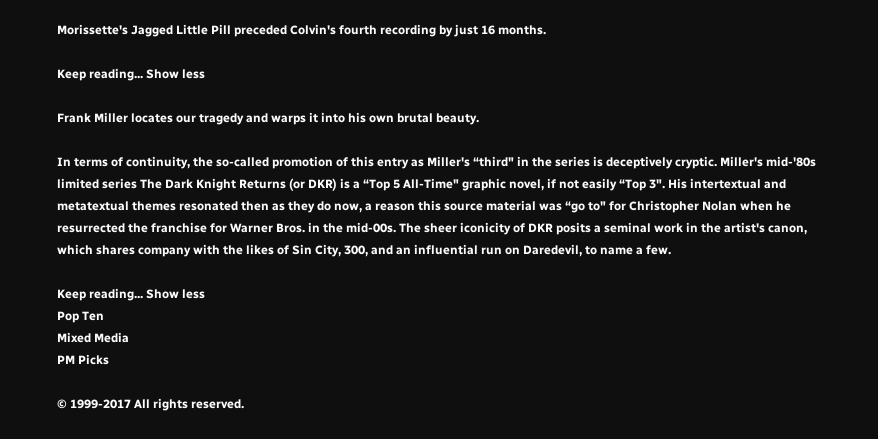Morissette's Jagged Little Pill preceded Colvin's fourth recording by just 16 months.

Keep reading... Show less

Frank Miller locates our tragedy and warps it into his own brutal beauty.

In terms of continuity, the so-called promotion of this entry as Miller's “third" in the series is deceptively cryptic. Miller's mid-'80s limited series The Dark Knight Returns (or DKR) is a “Top 5 All-Time" graphic novel, if not easily “Top 3". His intertextual and metatextual themes resonated then as they do now, a reason this source material was “go to" for Christopher Nolan when he resurrected the franchise for Warner Bros. in the mid-00s. The sheer iconicity of DKR posits a seminal work in the artist's canon, which shares company with the likes of Sin City, 300, and an influential run on Daredevil, to name a few.

Keep reading... Show less
Pop Ten
Mixed Media
PM Picks

© 1999-2017 All rights reserved.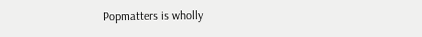Popmatters is wholly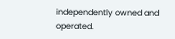independently owned and operated.